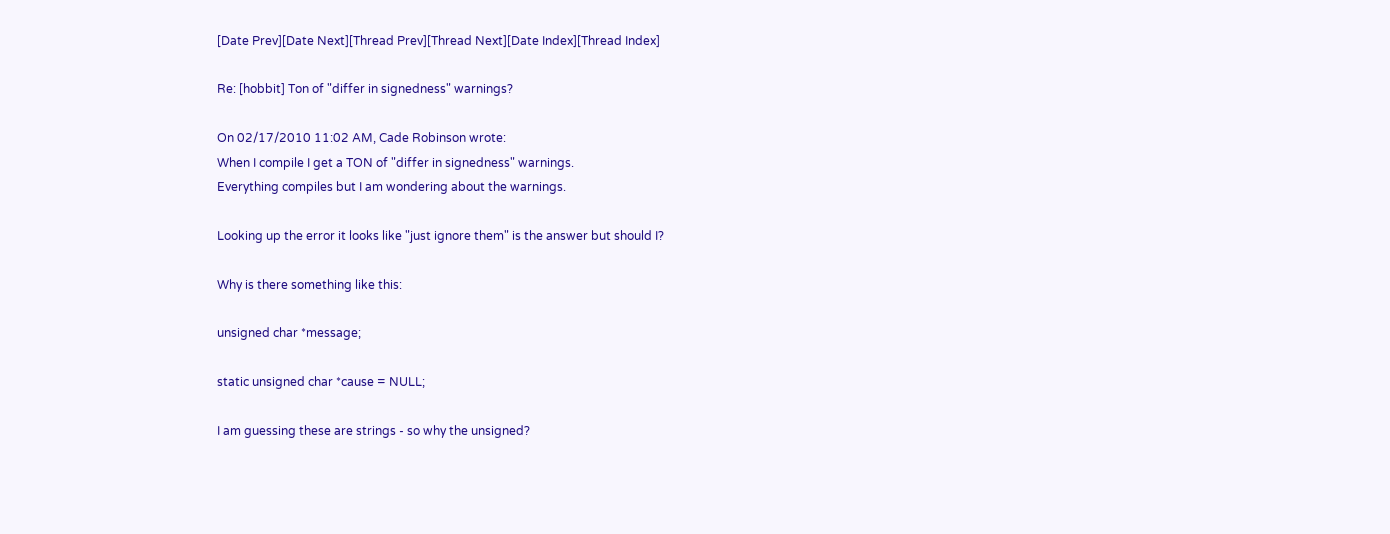[Date Prev][Date Next][Thread Prev][Thread Next][Date Index][Thread Index]

Re: [hobbit] Ton of "differ in signedness" warnings?

On 02/17/2010 11:02 AM, Cade Robinson wrote:
When I compile I get a TON of "differ in signedness" warnings.
Everything compiles but I am wondering about the warnings.

Looking up the error it looks like "just ignore them" is the answer but should I?

Why is there something like this:

unsigned char *message;

static unsigned char *cause = NULL;

I am guessing these are strings - so why the unsigned?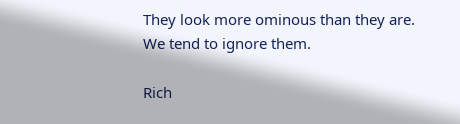They look more ominous than they are.  We tend to ignore them.

Rich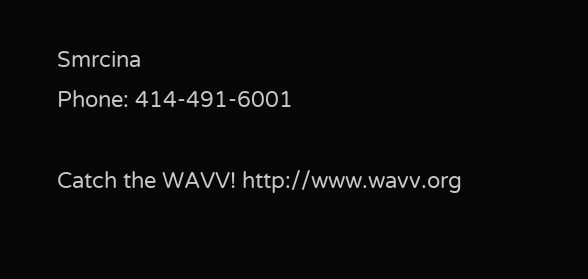Smrcina
Phone: 414-491-6001

Catch the WAVV! http://www.wavv.org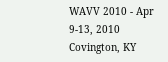WAVV 2010 - Apr 9-13, 2010 Covington, KY